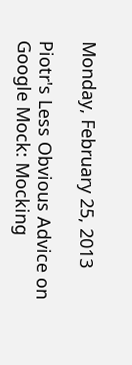Monday, February 25, 2013

Piotr's Less Obvious Advice on Google Mock: Mocking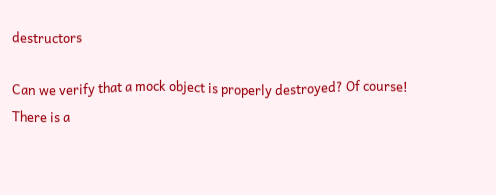destructors

Can we verify that a mock object is properly destroyed? Of course! There is a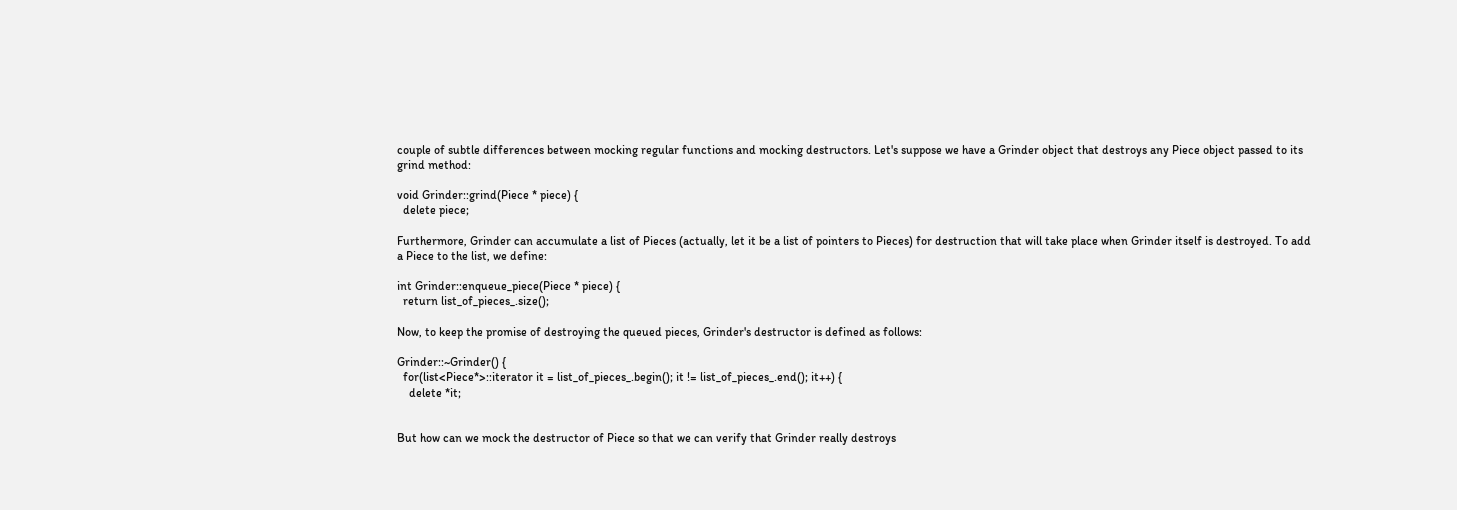couple of subtle differences between mocking regular functions and mocking destructors. Let's suppose we have a Grinder object that destroys any Piece object passed to its grind method:

void Grinder::grind(Piece * piece) {
  delete piece;

Furthermore, Grinder can accumulate a list of Pieces (actually, let it be a list of pointers to Pieces) for destruction that will take place when Grinder itself is destroyed. To add a Piece to the list, we define:

int Grinder::enqueue_piece(Piece * piece) {
  return list_of_pieces_.size();

Now, to keep the promise of destroying the queued pieces, Grinder's destructor is defined as follows:

Grinder::~Grinder() {
  for(list<Piece*>::iterator it = list_of_pieces_.begin(); it != list_of_pieces_.end(); it++) {
    delete *it;


But how can we mock the destructor of Piece so that we can verify that Grinder really destroys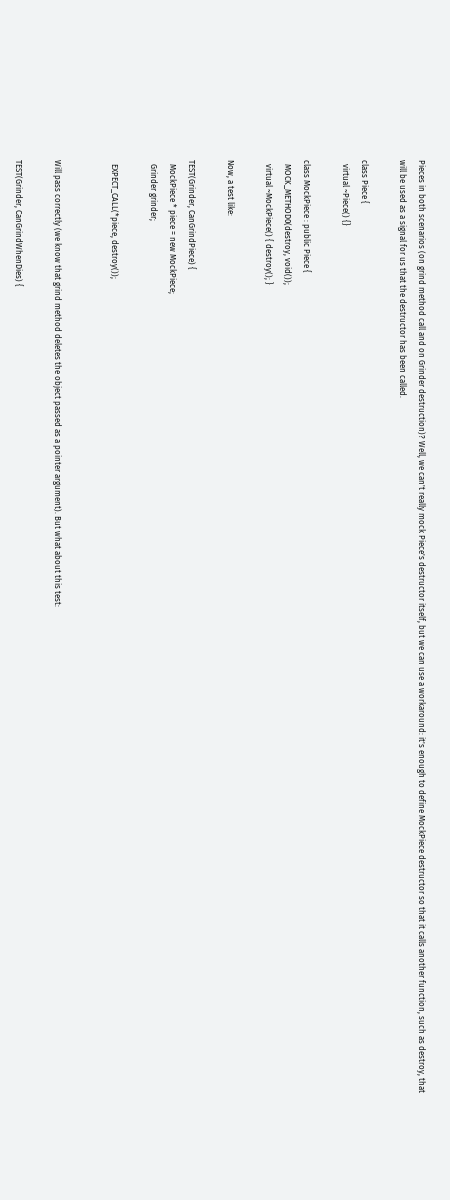Pieces in both scenarios (on grind method call and on Grinder destruction)? Well, we can't really mock Piece's destructor itself, but we can use a workaround: it's enough to define MockPiece destructor so that it calls another function, such as destroy, that will be used as a signal for us that the destructor has been called.

class Piece {
  virtual ~Piece() {}

class MockPiece : public Piece {
  MOCK_METHOD0(destroy, void());
  virtual ~MockPiece() { destroy(); }

Now, a test like:

TEST(Grinder, CanGrindPiece) {
  MockPiece * piece = new MockPiece;
  Grinder grinder;

  EXPECT_CALL(*piece, destroy());


Will pass correctly (we know that grind method deletes the object passed as a pointer argument). But what about this test:

TEST(Grinder, CanGrindWhenDies) {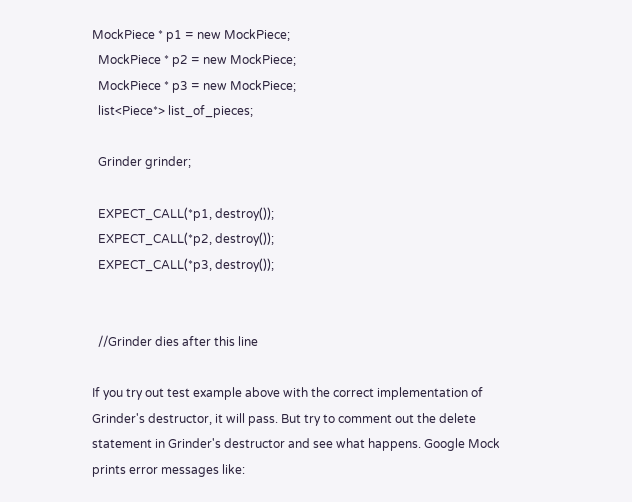MockPiece * p1 = new MockPiece;
  MockPiece * p2 = new MockPiece;
  MockPiece * p3 = new MockPiece;
  list<Piece*> list_of_pieces;

  Grinder grinder;

  EXPECT_CALL(*p1, destroy());
  EXPECT_CALL(*p2, destroy());
  EXPECT_CALL(*p3, destroy());


  //Grinder dies after this line

If you try out test example above with the correct implementation of Grinder's destructor, it will pass. But try to comment out the delete statement in Grinder's destructor and see what happens. Google Mock prints error messages like: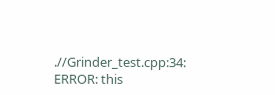.//Grinder_test.cpp:34: ERROR: this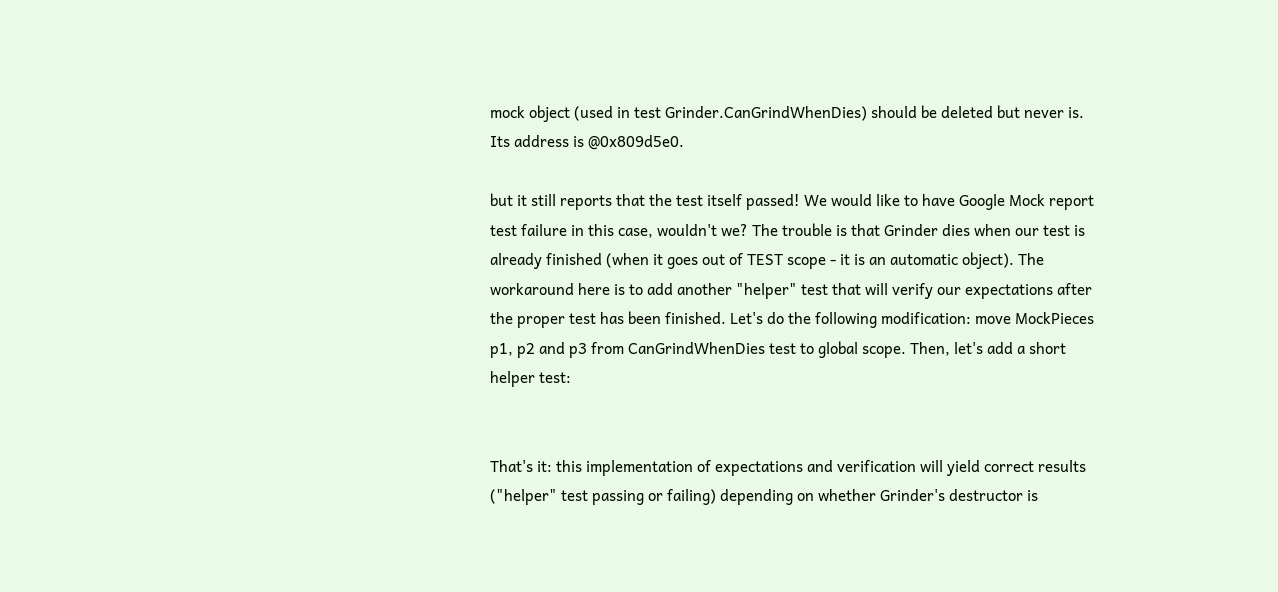mock object (used in test Grinder.CanGrindWhenDies) should be deleted but never is. Its address is @0x809d5e0.

but it still reports that the test itself passed! We would like to have Google Mock report test failure in this case, wouldn't we? The trouble is that Grinder dies when our test is already finished (when it goes out of TEST scope - it is an automatic object). The workaround here is to add another "helper" test that will verify our expectations after  the proper test has been finished. Let's do the following modification: move MockPieces p1, p2 and p3 from CanGrindWhenDies test to global scope. Then, let's add a short helper test:


That's it: this implementation of expectations and verification will yield correct results ("helper" test passing or failing) depending on whether Grinder's destructor is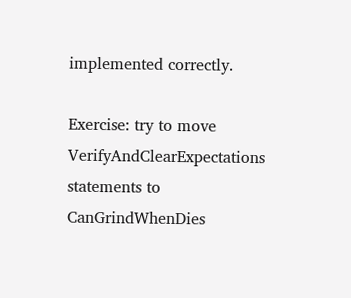implemented correctly.

Exercise: try to move VerifyAndClearExpectations statements to CanGrindWhenDies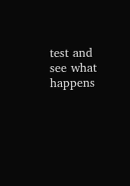test and see what happens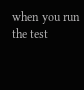when you run the test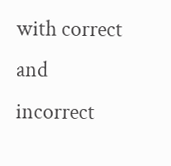with correct and incorrect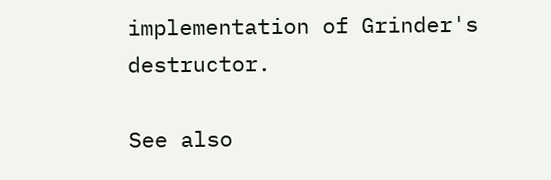implementation of Grinder's destructor.

See also